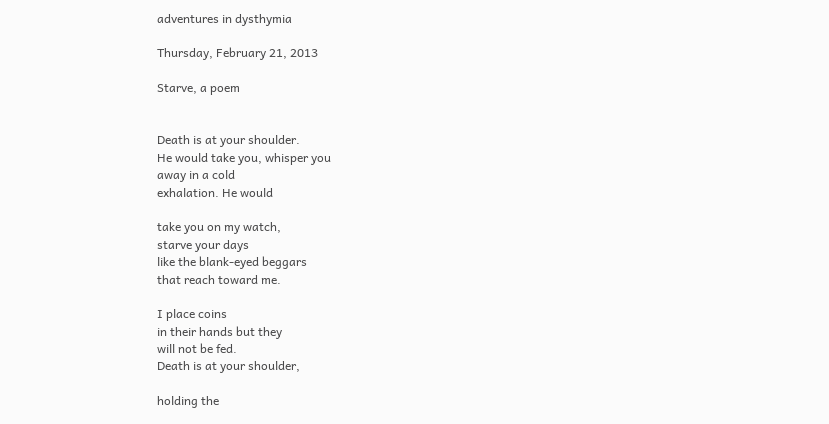adventures in dysthymia

Thursday, February 21, 2013

Starve, a poem


Death is at your shoulder.
He would take you, whisper you
away in a cold
exhalation. He would

take you on my watch,
starve your days
like the blank-eyed beggars
that reach toward me.

I place coins
in their hands but they
will not be fed.
Death is at your shoulder,

holding the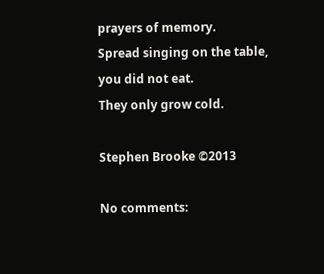prayers of memory.
Spread singing on the table,
you did not eat.
They only grow cold.

Stephen Brooke ©2013

No comments: